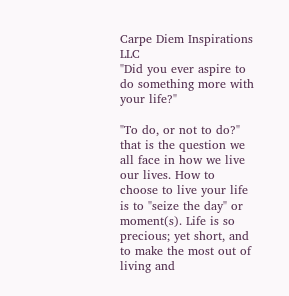Carpe Diem Inspirations LLC
"Did you ever aspire to do something more with your life?"

"To do, or not to do?" that is the question we all face in how we live our lives. How to choose to live your life is to "seize the day" or moment(s). Life is so precious; yet short, and to make the most out of living and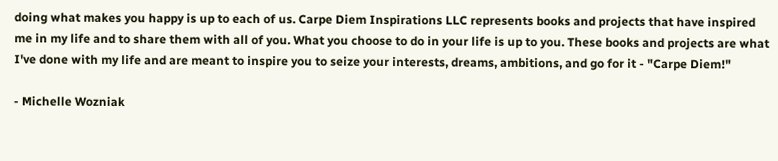doing what makes you happy is up to each of us. Carpe Diem Inspirations LLC represents books and projects that have inspired me in my life and to share them with all of you. What you choose to do in your life is up to you. These books and projects are what I've done with my life and are meant to inspire you to seize your interests, dreams, ambitions, and go for it - "Carpe Diem!"

- Michelle Wozniak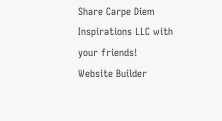Share Carpe Diem Inspirations LLC with your friends!
Website Builder